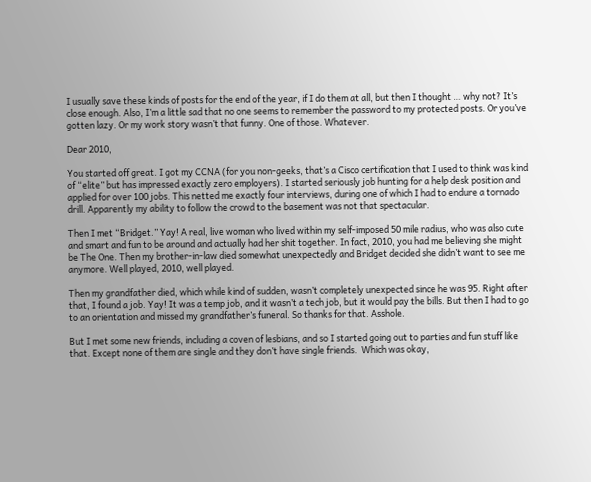I usually save these kinds of posts for the end of the year, if I do them at all, but then I thought … why not? It’s close enough. Also, I’m a little sad that no one seems to remember the password to my protected posts. Or you’ve gotten lazy. Or my work story wasn’t that funny. One of those. Whatever.

Dear 2010,

You started off great. I got my CCNA (for you non-geeks, that’s a Cisco certification that I used to think was kind of “elite” but has impressed exactly zero employers). I started seriously job hunting for a help desk position and applied for over 100 jobs. This netted me exactly four interviews, during one of which I had to endure a tornado drill. Apparently my ability to follow the crowd to the basement was not that spectacular.

Then I met “Bridget.” Yay! A real, live woman who lived within my self-imposed 50 mile radius, who was also cute and smart and fun to be around and actually had her shit together. In fact, 2010, you had me believing she might be The One. Then my brother-in-law died somewhat unexpectedly and Bridget decided she didn’t want to see me anymore. Well played, 2010, well played.

Then my grandfather died, which while kind of sudden, wasn’t completely unexpected since he was 95. Right after that, I found a job. Yay! It was a temp job, and it wasn’t a tech job, but it would pay the bills. But then I had to go to an orientation and missed my grandfather’s funeral. So thanks for that. Asshole.

But I met some new friends, including a coven of lesbians, and so I started going out to parties and fun stuff like that. Except none of them are single and they don’t have single friends.  Which was okay,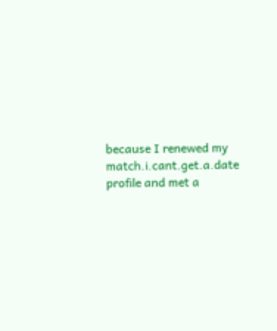because I renewed my match.i.cant.get.a.date profile and met a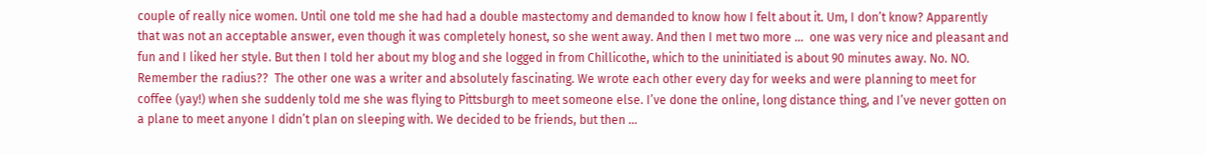couple of really nice women. Until one told me she had had a double mastectomy and demanded to know how I felt about it. Um, I don’t know? Apparently that was not an acceptable answer, even though it was completely honest, so she went away. And then I met two more …  one was very nice and pleasant and fun and I liked her style. But then I told her about my blog and she logged in from Chillicothe, which to the uninitiated is about 90 minutes away. No. NO. Remember the radius??  The other one was a writer and absolutely fascinating. We wrote each other every day for weeks and were planning to meet for coffee (yay!) when she suddenly told me she was flying to Pittsburgh to meet someone else. I’ve done the online, long distance thing, and I’ve never gotten on a plane to meet anyone I didn’t plan on sleeping with. We decided to be friends, but then …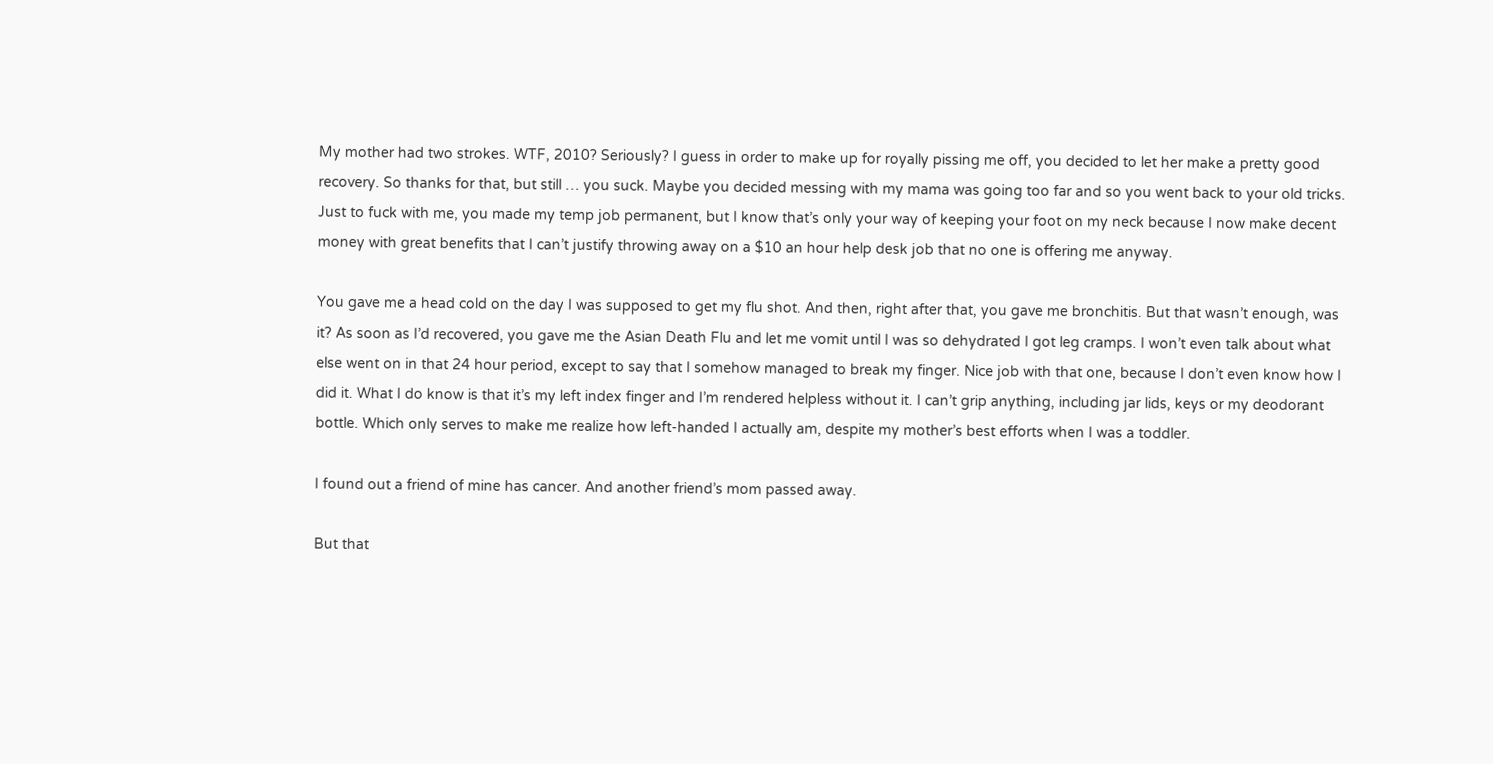My mother had two strokes. WTF, 2010? Seriously? I guess in order to make up for royally pissing me off, you decided to let her make a pretty good recovery. So thanks for that, but still … you suck. Maybe you decided messing with my mama was going too far and so you went back to your old tricks. Just to fuck with me, you made my temp job permanent, but I know that’s only your way of keeping your foot on my neck because I now make decent money with great benefits that I can’t justify throwing away on a $10 an hour help desk job that no one is offering me anyway.

You gave me a head cold on the day I was supposed to get my flu shot. And then, right after that, you gave me bronchitis. But that wasn’t enough, was it? As soon as I’d recovered, you gave me the Asian Death Flu and let me vomit until I was so dehydrated I got leg cramps. I won’t even talk about what else went on in that 24 hour period, except to say that I somehow managed to break my finger. Nice job with that one, because I don’t even know how I did it. What I do know is that it’s my left index finger and I’m rendered helpless without it. I can’t grip anything, including jar lids, keys or my deodorant bottle. Which only serves to make me realize how left-handed I actually am, despite my mother’s best efforts when I was a toddler.

I found out a friend of mine has cancer. And another friend’s mom passed away.

But that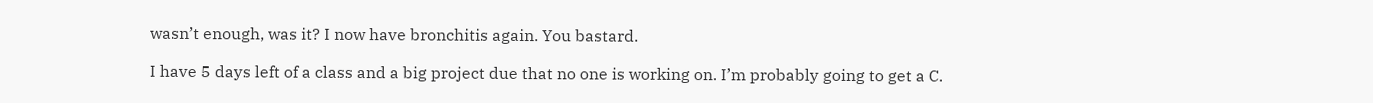wasn’t enough, was it? I now have bronchitis again. You bastard.

I have 5 days left of a class and a big project due that no one is working on. I’m probably going to get a C.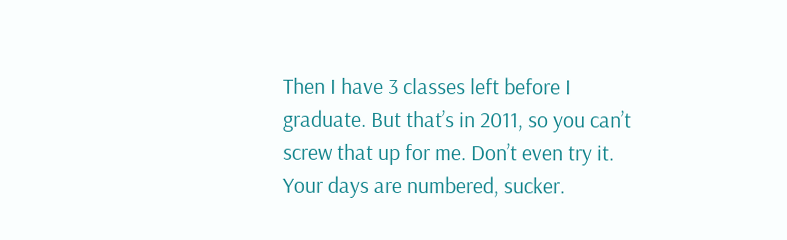Then I have 3 classes left before I graduate. But that’s in 2011, so you can’t screw that up for me. Don’t even try it. Your days are numbered, sucker.